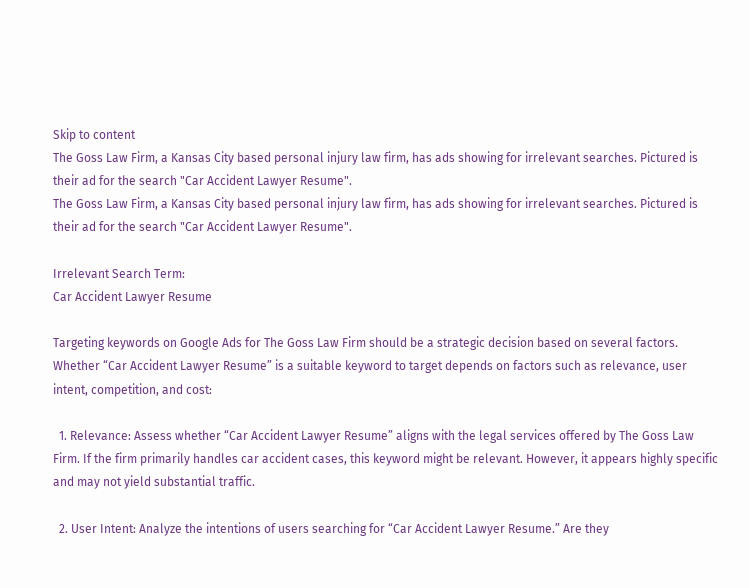Skip to content
The Goss Law Firm, a Kansas City based personal injury law firm, has ads showing for irrelevant searches. Pictured is their ad for the search "Car Accident Lawyer Resume".
The Goss Law Firm, a Kansas City based personal injury law firm, has ads showing for irrelevant searches. Pictured is their ad for the search "Car Accident Lawyer Resume".

Irrelevant Search Term:
Car Accident Lawyer Resume

Targeting keywords on Google Ads for The Goss Law Firm should be a strategic decision based on several factors. Whether “Car Accident Lawyer Resume” is a suitable keyword to target depends on factors such as relevance, user intent, competition, and cost:

  1. Relevance: Assess whether “Car Accident Lawyer Resume” aligns with the legal services offered by The Goss Law Firm. If the firm primarily handles car accident cases, this keyword might be relevant. However, it appears highly specific and may not yield substantial traffic.

  2. User Intent: Analyze the intentions of users searching for “Car Accident Lawyer Resume.” Are they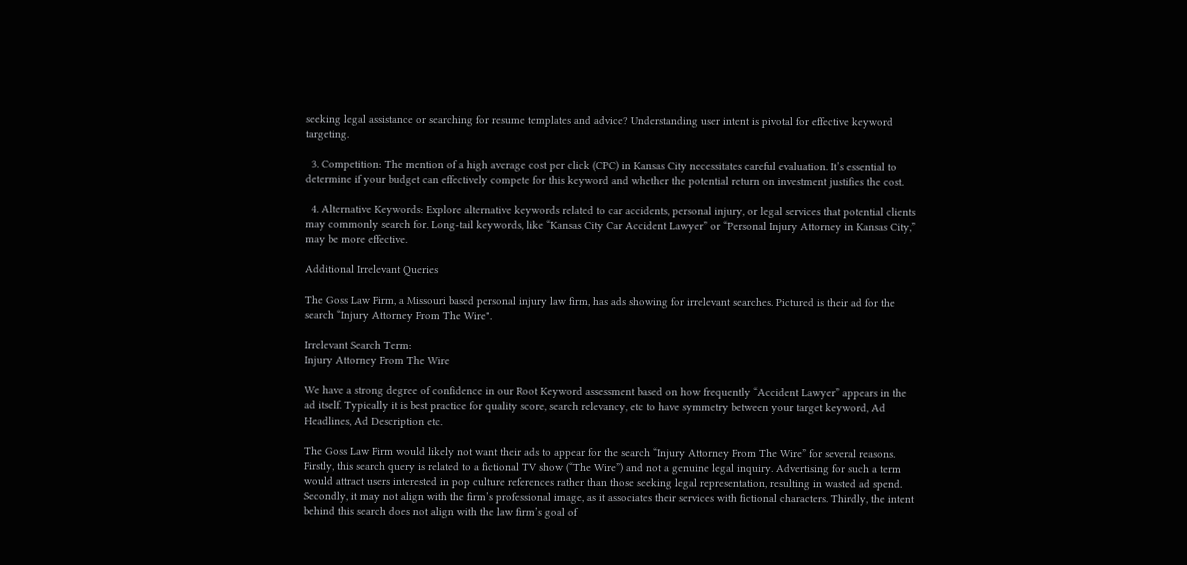seeking legal assistance or searching for resume templates and advice? Understanding user intent is pivotal for effective keyword targeting.

  3. Competition: The mention of a high average cost per click (CPC) in Kansas City necessitates careful evaluation. It’s essential to determine if your budget can effectively compete for this keyword and whether the potential return on investment justifies the cost.

  4. Alternative Keywords: Explore alternative keywords related to car accidents, personal injury, or legal services that potential clients may commonly search for. Long-tail keywords, like “Kansas City Car Accident Lawyer” or “Personal Injury Attorney in Kansas City,” may be more effective.

Additional Irrelevant Queries

The Goss Law Firm, a Missouri based personal injury law firm, has ads showing for irrelevant searches. Pictured is their ad for the search “Injury Attorney From The Wire".

Irrelevant Search Term:
Injury Attorney From The Wire

We have a strong degree of confidence in our Root Keyword assessment based on how frequently “Accident Lawyer” appears in the ad itself. Typically it is best practice for quality score, search relevancy, etc to have symmetry between your target keyword, Ad Headlines, Ad Description etc.

The Goss Law Firm would likely not want their ads to appear for the search “Injury Attorney From The Wire” for several reasons. Firstly, this search query is related to a fictional TV show (“The Wire”) and not a genuine legal inquiry. Advertising for such a term would attract users interested in pop culture references rather than those seeking legal representation, resulting in wasted ad spend. Secondly, it may not align with the firm’s professional image, as it associates their services with fictional characters. Thirdly, the intent behind this search does not align with the law firm’s goal of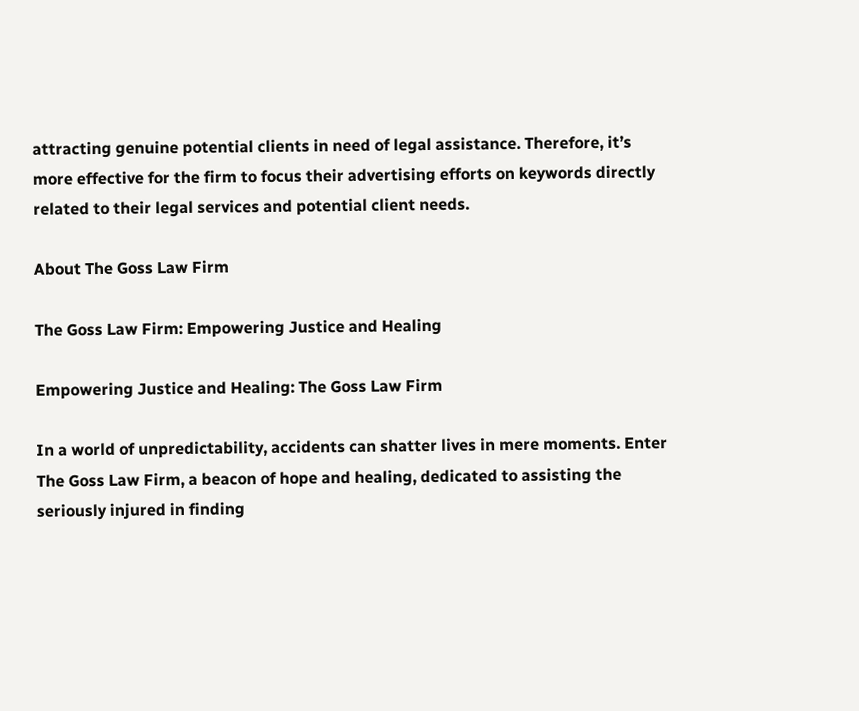attracting genuine potential clients in need of legal assistance. Therefore, it’s more effective for the firm to focus their advertising efforts on keywords directly related to their legal services and potential client needs.

About The Goss Law Firm

The Goss Law Firm: Empowering Justice and Healing

Empowering Justice and Healing: The Goss Law Firm

In a world of unpredictability, accidents can shatter lives in mere moments. Enter The Goss Law Firm, a beacon of hope and healing, dedicated to assisting the seriously injured in finding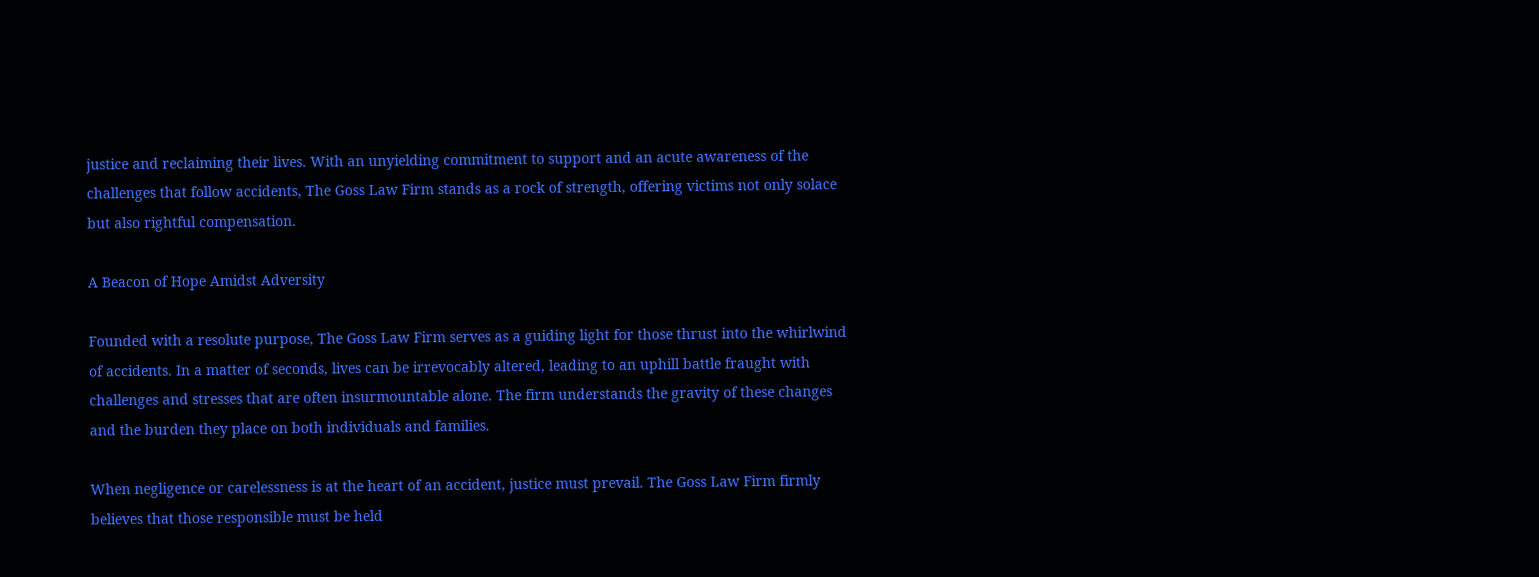justice and reclaiming their lives. With an unyielding commitment to support and an acute awareness of the challenges that follow accidents, The Goss Law Firm stands as a rock of strength, offering victims not only solace but also rightful compensation.

A Beacon of Hope Amidst Adversity

Founded with a resolute purpose, The Goss Law Firm serves as a guiding light for those thrust into the whirlwind of accidents. In a matter of seconds, lives can be irrevocably altered, leading to an uphill battle fraught with challenges and stresses that are often insurmountable alone. The firm understands the gravity of these changes and the burden they place on both individuals and families.

When negligence or carelessness is at the heart of an accident, justice must prevail. The Goss Law Firm firmly believes that those responsible must be held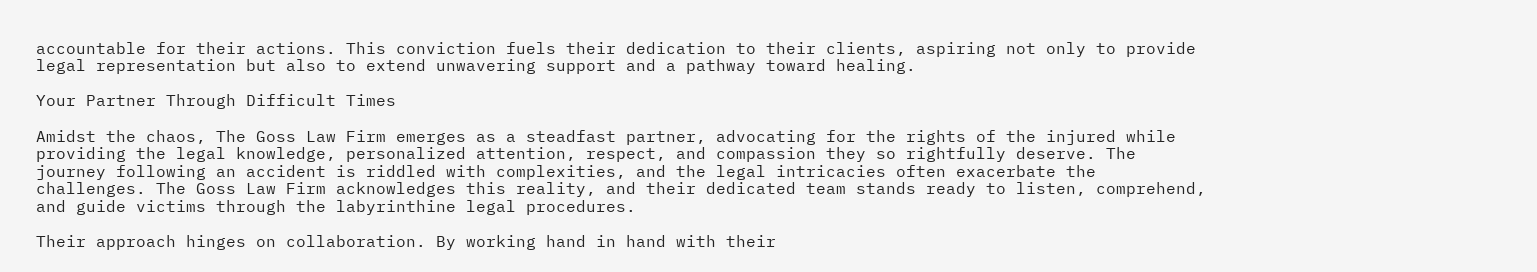accountable for their actions. This conviction fuels their dedication to their clients, aspiring not only to provide legal representation but also to extend unwavering support and a pathway toward healing.

Your Partner Through Difficult Times

Amidst the chaos, The Goss Law Firm emerges as a steadfast partner, advocating for the rights of the injured while providing the legal knowledge, personalized attention, respect, and compassion they so rightfully deserve. The journey following an accident is riddled with complexities, and the legal intricacies often exacerbate the challenges. The Goss Law Firm acknowledges this reality, and their dedicated team stands ready to listen, comprehend, and guide victims through the labyrinthine legal procedures.

Their approach hinges on collaboration. By working hand in hand with their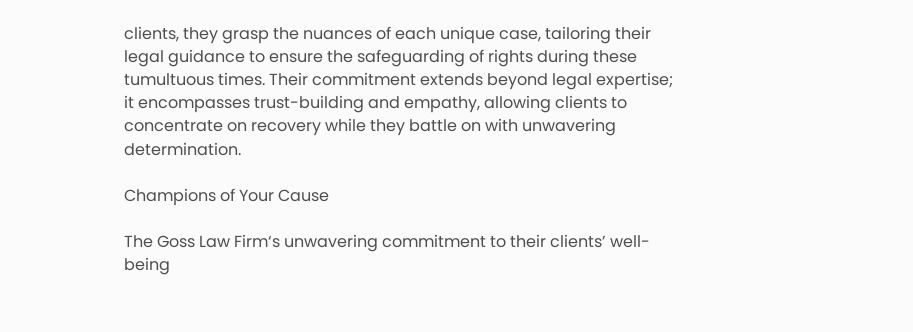clients, they grasp the nuances of each unique case, tailoring their legal guidance to ensure the safeguarding of rights during these tumultuous times. Their commitment extends beyond legal expertise; it encompasses trust-building and empathy, allowing clients to concentrate on recovery while they battle on with unwavering determination.

Champions of Your Cause

The Goss Law Firm‘s unwavering commitment to their clients’ well-being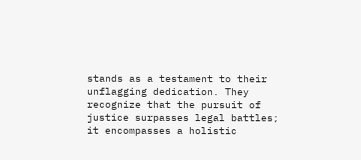stands as a testament to their unflagging dedication. They recognize that the pursuit of justice surpasses legal battles; it encompasses a holistic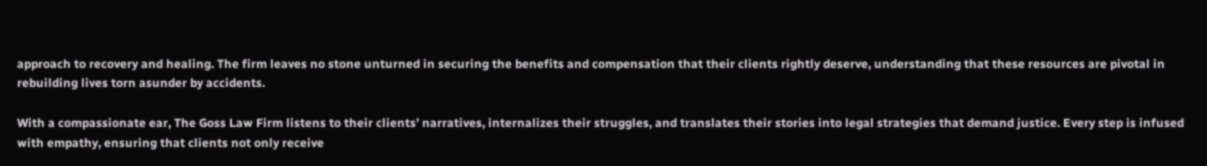approach to recovery and healing. The firm leaves no stone unturned in securing the benefits and compensation that their clients rightly deserve, understanding that these resources are pivotal in rebuilding lives torn asunder by accidents.

With a compassionate ear, The Goss Law Firm listens to their clients’ narratives, internalizes their struggles, and translates their stories into legal strategies that demand justice. Every step is infused with empathy, ensuring that clients not only receive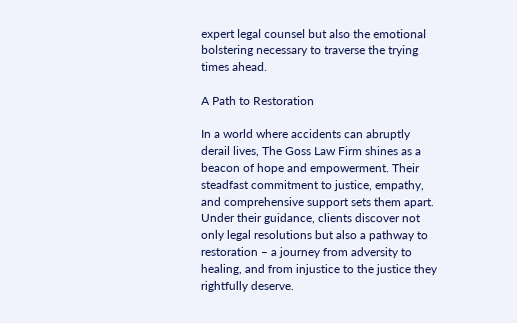expert legal counsel but also the emotional bolstering necessary to traverse the trying times ahead.

A Path to Restoration

In a world where accidents can abruptly derail lives, The Goss Law Firm shines as a beacon of hope and empowerment. Their steadfast commitment to justice, empathy, and comprehensive support sets them apart. Under their guidance, clients discover not only legal resolutions but also a pathway to restoration – a journey from adversity to healing, and from injustice to the justice they rightfully deserve.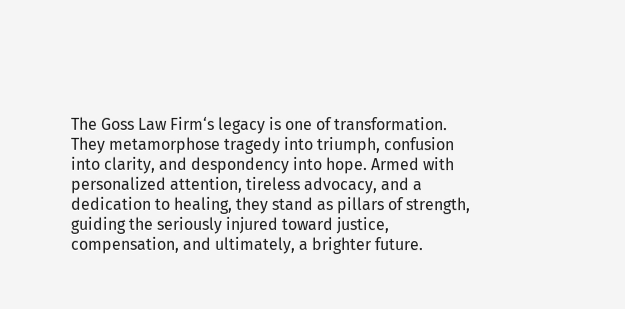The Goss Law Firm‘s legacy is one of transformation. They metamorphose tragedy into triumph, confusion into clarity, and despondency into hope. Armed with personalized attention, tireless advocacy, and a dedication to healing, they stand as pillars of strength, guiding the seriously injured toward justice, compensation, and ultimately, a brighter future.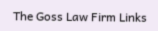The Goss Law Firm Links